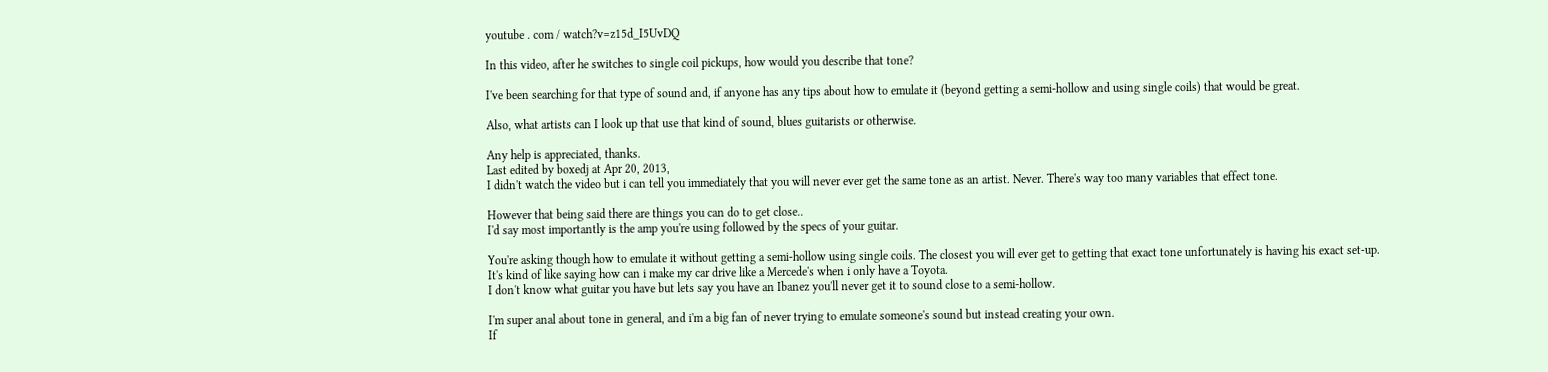youtube . com / watch?v=z15d_I5UvDQ

In this video, after he switches to single coil pickups, how would you describe that tone?

I've been searching for that type of sound and, if anyone has any tips about how to emulate it (beyond getting a semi-hollow and using single coils) that would be great.

Also, what artists can I look up that use that kind of sound, blues guitarists or otherwise.

Any help is appreciated, thanks.
Last edited by boxedj at Apr 20, 2013,
I didn't watch the video but i can tell you immediately that you will never ever get the same tone as an artist. Never. There's way too many variables that effect tone.

However that being said there are things you can do to get close..
I'd say most importantly is the amp you're using followed by the specs of your guitar.

You're asking though how to emulate it without getting a semi-hollow using single coils. The closest you will ever get to getting that exact tone unfortunately is having his exact set-up.
It's kind of like saying how can i make my car drive like a Mercede's when i only have a Toyota.
I don't know what guitar you have but lets say you have an Ibanez you'll never get it to sound close to a semi-hollow.

I'm super anal about tone in general, and i'm a big fan of never trying to emulate someone's sound but instead creating your own.
If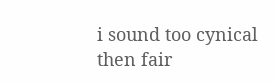i sound too cynical then fair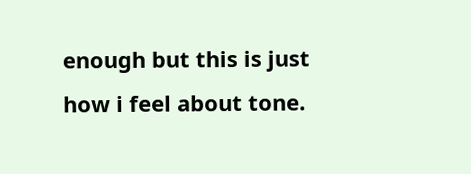enough but this is just how i feel about tone.